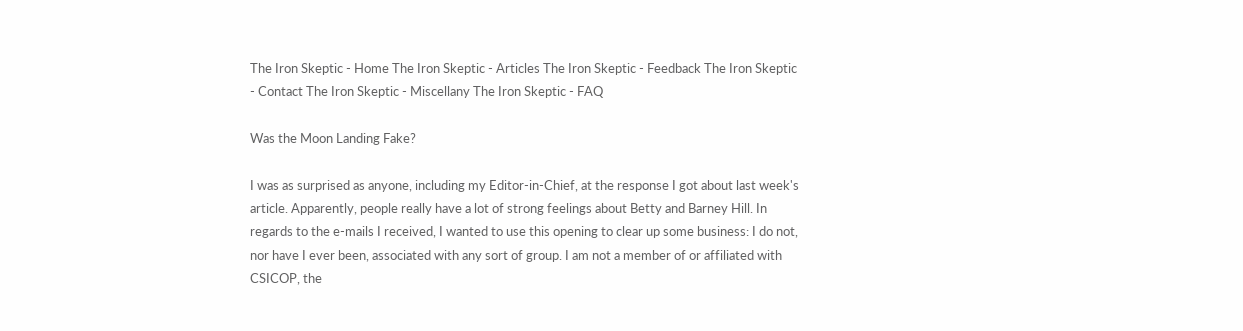The Iron Skeptic - Home The Iron Skeptic - Articles The Iron Skeptic - Feedback The Iron Skeptic - Contact The Iron Skeptic - Miscellany The Iron Skeptic - FAQ

Was the Moon Landing Fake?

I was as surprised as anyone, including my Editor-in-Chief, at the response I got about last week's article. Apparently, people really have a lot of strong feelings about Betty and Barney Hill. In regards to the e-mails I received, I wanted to use this opening to clear up some business: I do not, nor have I ever been, associated with any sort of group. I am not a member of or affiliated with CSICOP, the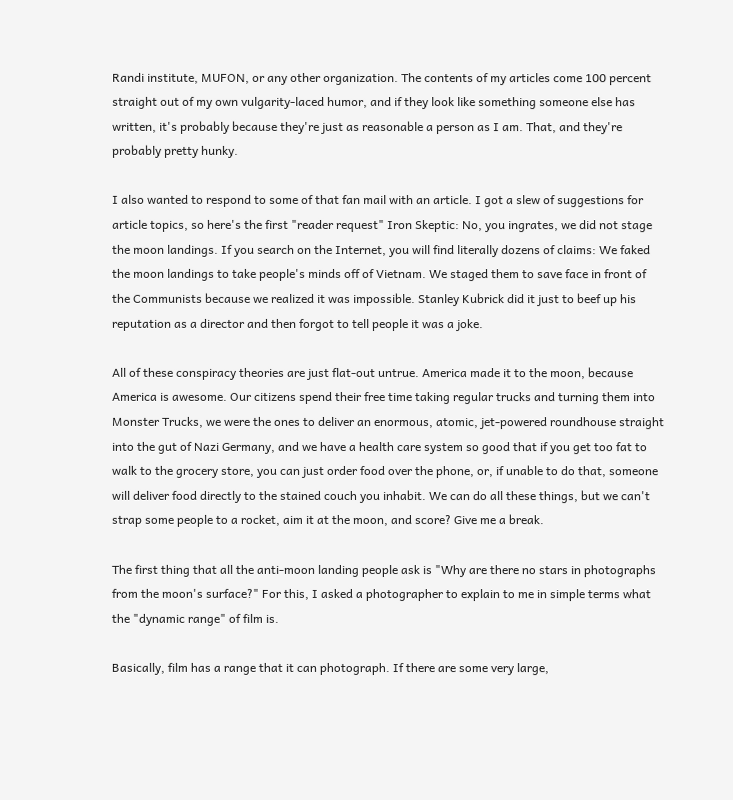Randi institute, MUFON, or any other organization. The contents of my articles come 100 percent straight out of my own vulgarity-laced humor, and if they look like something someone else has written, it's probably because they're just as reasonable a person as I am. That, and they're probably pretty hunky.

I also wanted to respond to some of that fan mail with an article. I got a slew of suggestions for article topics, so here's the first "reader request" Iron Skeptic: No, you ingrates, we did not stage the moon landings. If you search on the Internet, you will find literally dozens of claims: We faked the moon landings to take people's minds off of Vietnam. We staged them to save face in front of the Communists because we realized it was impossible. Stanley Kubrick did it just to beef up his reputation as a director and then forgot to tell people it was a joke.

All of these conspiracy theories are just flat-out untrue. America made it to the moon, because America is awesome. Our citizens spend their free time taking regular trucks and turning them into Monster Trucks, we were the ones to deliver an enormous, atomic, jet-powered roundhouse straight into the gut of Nazi Germany, and we have a health care system so good that if you get too fat to walk to the grocery store, you can just order food over the phone, or, if unable to do that, someone will deliver food directly to the stained couch you inhabit. We can do all these things, but we can't strap some people to a rocket, aim it at the moon, and score? Give me a break.

The first thing that all the anti-moon landing people ask is "Why are there no stars in photographs from the moon's surface?" For this, I asked a photographer to explain to me in simple terms what the "dynamic range" of film is.

Basically, film has a range that it can photograph. If there are some very large,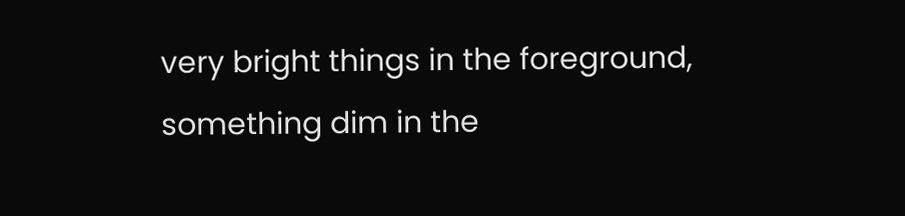very bright things in the foreground, something dim in the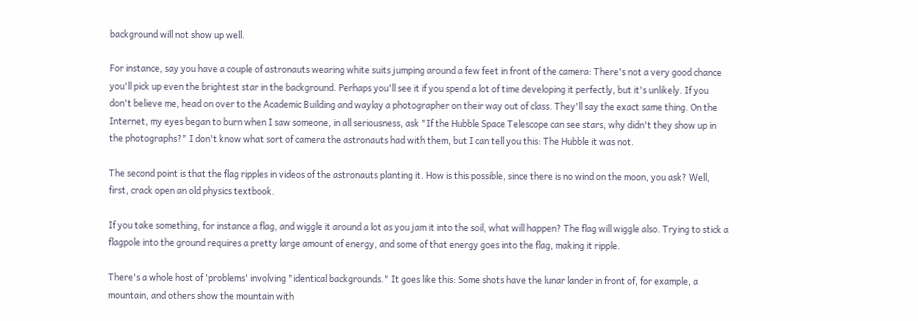background will not show up well.

For instance, say you have a couple of astronauts wearing white suits jumping around a few feet in front of the camera: There's not a very good chance you'll pick up even the brightest star in the background. Perhaps you'll see it if you spend a lot of time developing it perfectly, but it's unlikely. If you don't believe me, head on over to the Academic Building and waylay a photographer on their way out of class. They'll say the exact same thing. On the Internet, my eyes began to burn when I saw someone, in all seriousness, ask "If the Hubble Space Telescope can see stars, why didn't they show up in the photographs?" I don't know what sort of camera the astronauts had with them, but I can tell you this: The Hubble it was not.

The second point is that the flag ripples in videos of the astronauts planting it. How is this possible, since there is no wind on the moon, you ask? Well, first, crack open an old physics textbook.

If you take something, for instance a flag, and wiggle it around a lot as you jam it into the soil, what will happen? The flag will wiggle also. Trying to stick a flagpole into the ground requires a pretty large amount of energy, and some of that energy goes into the flag, making it ripple.

There's a whole host of 'problems' involving "identical backgrounds." It goes like this: Some shots have the lunar lander in front of, for example, a mountain, and others show the mountain with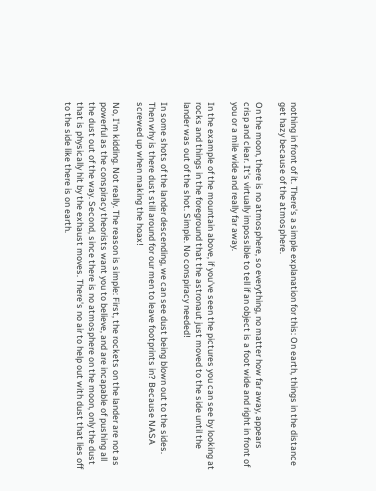nothing in front of it. There's a simple explanation for this: On earth, things in the distance get hazy because of the atmosphere.

On the moon, there is no atmosphere, so everything, no matter how far away, appears crisp and clear. It's virtually impossible to tell if an object is a foot wide and right in front of you or a mile wide and really far away.

In the example of the mountain above, if you've seen the pictures you can see by looking at rocks and things in the foreground that the astronaut just moved to the side until the lander was out of the shot. Simple. No conspiracy needed!

In some shots of the lander descending, we can see dust being blown out to the sides. Then why is there dust still around for our men to leave footprints in? Because NASA screwed up when making the hoax!

No, I'm kidding. Not really. The reason is simple: First, the rockets on the lander are not as powerful as the conspiracy theorists want you to believe, and are incapable of pushing all the dust out of the way. Second, since there is no atmosphere on the moon, only the dust that is physically hit by the exhaust moves. There's no air to help out with dust that lies off to the side like there is on earth.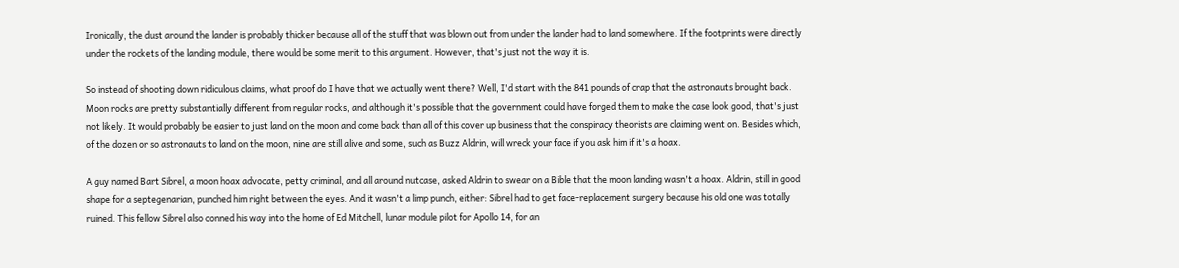Ironically, the dust around the lander is probably thicker because all of the stuff that was blown out from under the lander had to land somewhere. If the footprints were directly under the rockets of the landing module, there would be some merit to this argument. However, that's just not the way it is.

So instead of shooting down ridiculous claims, what proof do I have that we actually went there? Well, I'd start with the 841 pounds of crap that the astronauts brought back. Moon rocks are pretty substantially different from regular rocks, and although it's possible that the government could have forged them to make the case look good, that's just not likely. It would probably be easier to just land on the moon and come back than all of this cover up business that the conspiracy theorists are claiming went on. Besides which, of the dozen or so astronauts to land on the moon, nine are still alive and some, such as Buzz Aldrin, will wreck your face if you ask him if it's a hoax.

A guy named Bart Sibrel, a moon hoax advocate, petty criminal, and all around nutcase, asked Aldrin to swear on a Bible that the moon landing wasn't a hoax. Aldrin, still in good shape for a septegenarian, punched him right between the eyes. And it wasn't a limp punch, either: Sibrel had to get face-replacement surgery because his old one was totally ruined. This fellow Sibrel also conned his way into the home of Ed Mitchell, lunar module pilot for Apollo 14, for an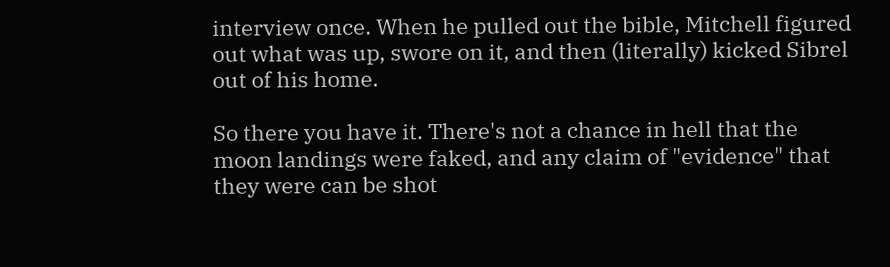interview once. When he pulled out the bible, Mitchell figured out what was up, swore on it, and then (literally) kicked Sibrel out of his home.

So there you have it. There's not a chance in hell that the moon landings were faked, and any claim of "evidence" that they were can be shot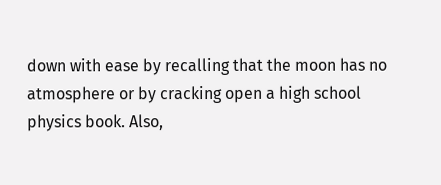down with ease by recalling that the moon has no atmosphere or by cracking open a high school physics book. Also,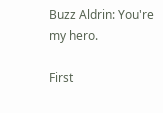Buzz Aldrin: You're my hero.

First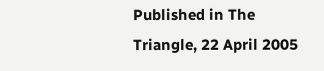Published in The Triangle, 22 April 2005